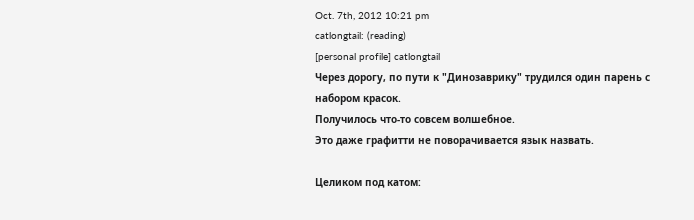Oct. 7th, 2012 10:21 pm
catlongtail: (reading)
[personal profile] catlongtail
Через дорогу, по пути к "Динозаврику" трудился один парень с набором красок.
Получилось что-то совсем волшебное.
Это даже графитти не поворачивается язык назвать.

Целиком под катом: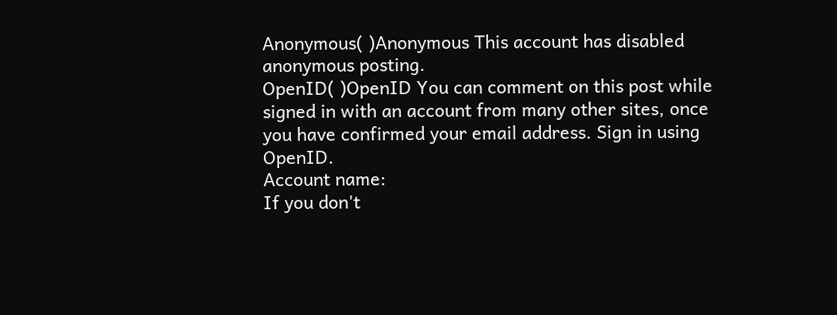Anonymous( )Anonymous This account has disabled anonymous posting.
OpenID( )OpenID You can comment on this post while signed in with an account from many other sites, once you have confirmed your email address. Sign in using OpenID.
Account name:
If you don't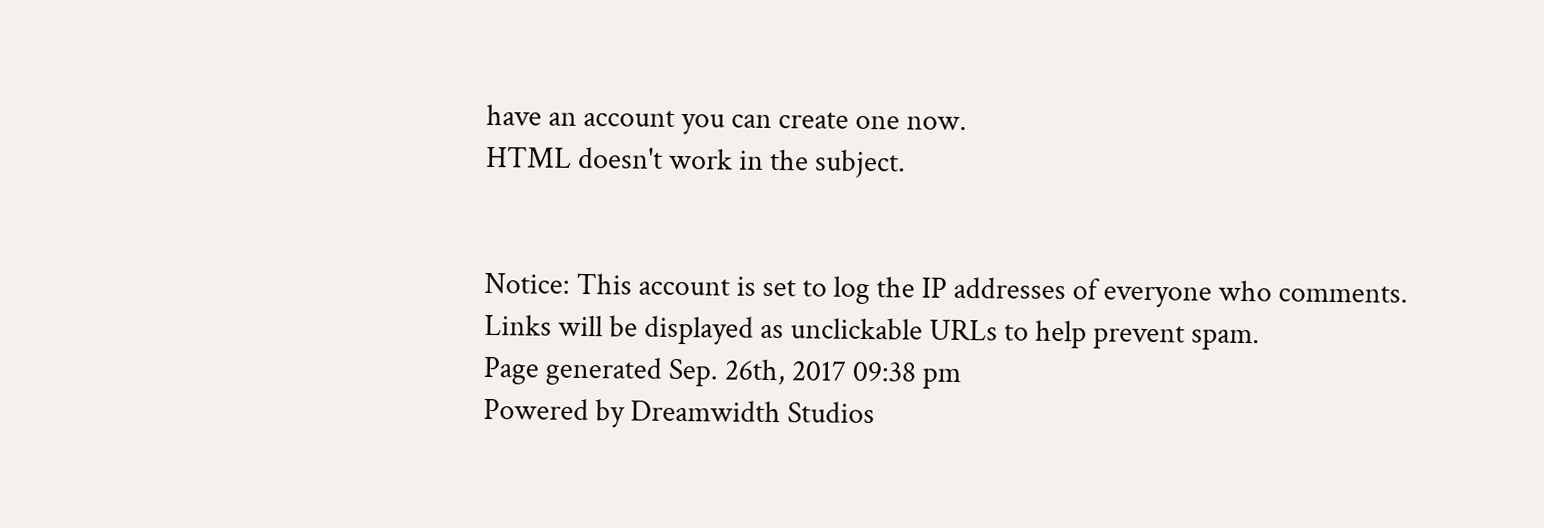have an account you can create one now.
HTML doesn't work in the subject.


Notice: This account is set to log the IP addresses of everyone who comments.
Links will be displayed as unclickable URLs to help prevent spam.
Page generated Sep. 26th, 2017 09:38 pm
Powered by Dreamwidth Studios